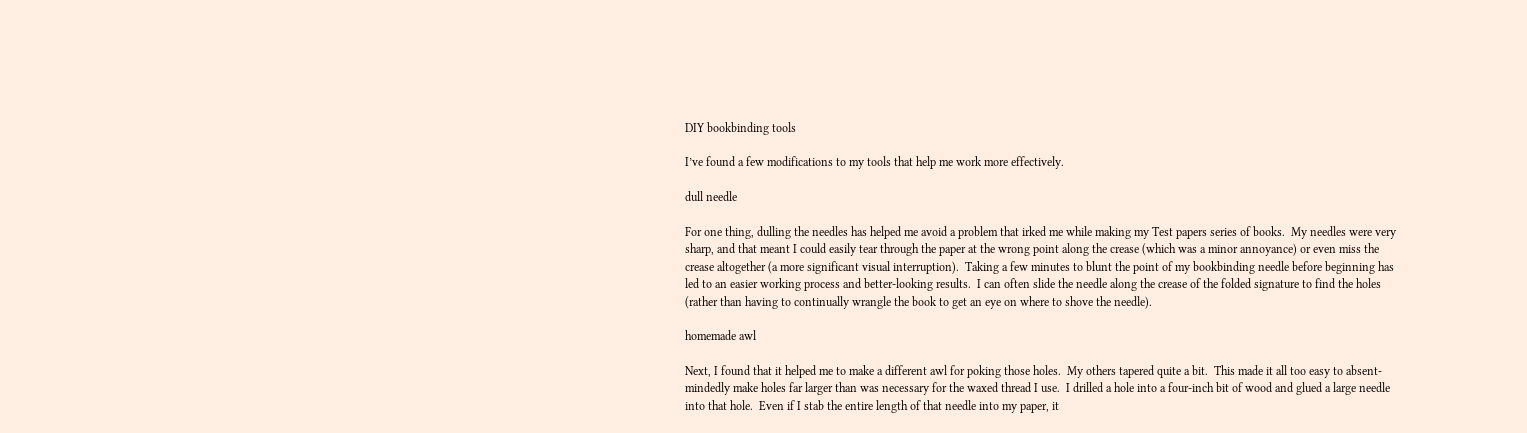DIY bookbinding tools

I’ve found a few modifications to my tools that help me work more effectively.

dull needle

For one thing, dulling the needles has helped me avoid a problem that irked me while making my Test papers series of books.  My needles were very sharp, and that meant I could easily tear through the paper at the wrong point along the crease (which was a minor annoyance) or even miss the crease altogether (a more significant visual interruption).  Taking a few minutes to blunt the point of my bookbinding needle before beginning has led to an easier working process and better-looking results.  I can often slide the needle along the crease of the folded signature to find the holes (rather than having to continually wrangle the book to get an eye on where to shove the needle).

homemade awl

Next, I found that it helped me to make a different awl for poking those holes.  My others tapered quite a bit.  This made it all too easy to absent-mindedly make holes far larger than was necessary for the waxed thread I use.  I drilled a hole into a four-inch bit of wood and glued a large needle into that hole.  Even if I stab the entire length of that needle into my paper, it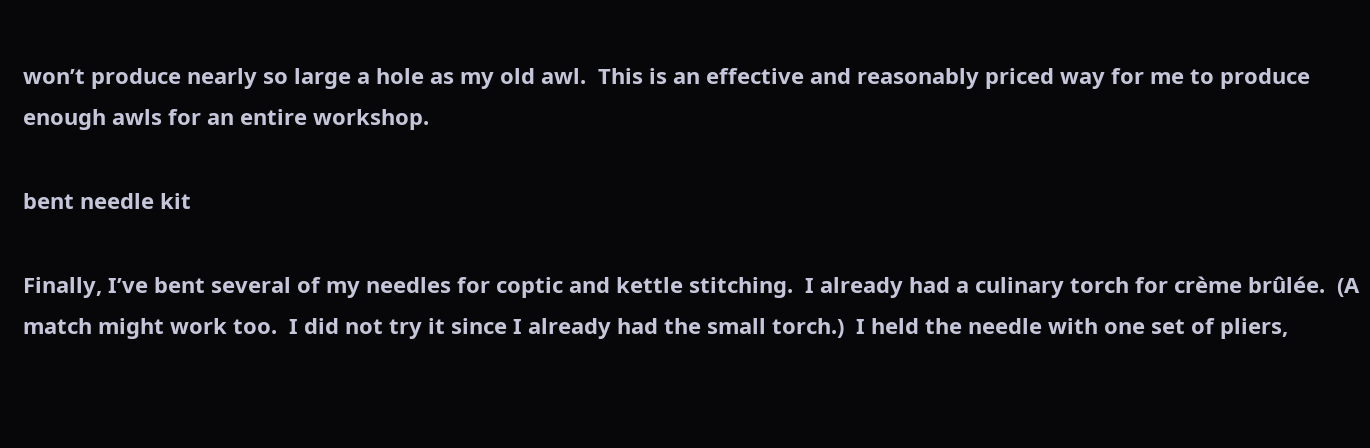won’t produce nearly so large a hole as my old awl.  This is an effective and reasonably priced way for me to produce enough awls for an entire workshop.

bent needle kit

Finally, I’ve bent several of my needles for coptic and kettle stitching.  I already had a culinary torch for crème brûlée.  (A match might work too.  I did not try it since I already had the small torch.)  I held the needle with one set of pliers,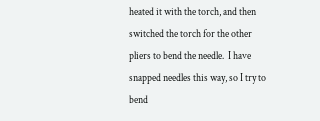heated it with the torch, and then switched the torch for the other pliers to bend the needle.  I have snapped needles this way, so I try to bend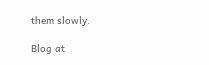them slowly.

Blog at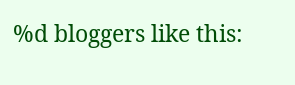%d bloggers like this: